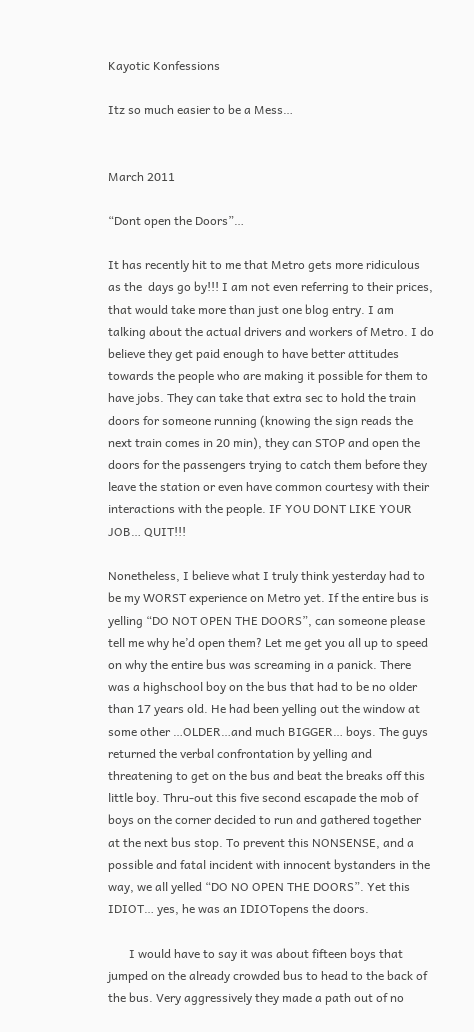Kayotic Konfessions

Itz so much easier to be a Mess…


March 2011

“Dont open the Doors”…

It has recently hit to me that Metro gets more ridiculous as the  days go by!!! I am not even referring to their prices, that would take more than just one blog entry. I am talking about the actual drivers and workers of Metro. I do believe they get paid enough to have better attitudes towards the people who are making it possible for them to have jobs. They can take that extra sec to hold the train doors for someone running (knowing the sign reads the next train comes in 20 min), they can STOP and open the doors for the passengers trying to catch them before they leave the station or even have common courtesy with their interactions with the people. IF YOU DONT LIKE YOUR JOB… QUIT!!!

Nonetheless, I believe what I truly think yesterday had to be my WORST experience on Metro yet. If the entire bus is yelling “DO NOT OPEN THE DOORS”, can someone please tell me why he’d open them? Let me get you all up to speed on why the entire bus was screaming in a panick. There was a highschool boy on the bus that had to be no older than 17 years old. He had been yelling out the window at some other …OLDER…and much BIGGER… boys. The guys returned the verbal confrontation by yelling and threatening to get on the bus and beat the breaks off this little boy. Thru-out this five second escapade the mob of boys on the corner decided to run and gathered together at the next bus stop. To prevent this NONSENSE, and a possible and fatal incident with innocent bystanders in the way, we all yelled “DO NO OPEN THE DOORS”. Yet this IDIOT… yes, he was an IDIOTopens the doors.

       I would have to say it was about fifteen boys that jumped on the already crowded bus to head to the back of the bus. Very aggressively they made a path out of no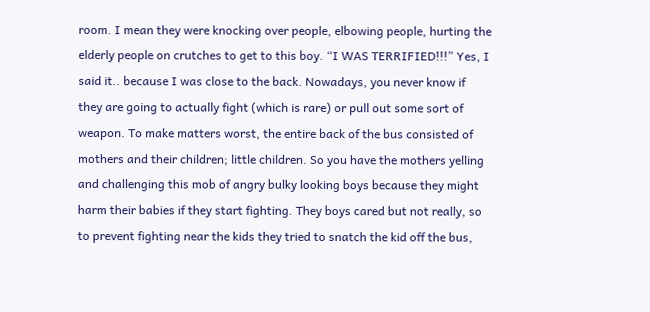room. I mean they were knocking over people, elbowing people, hurting the elderly people on crutches to get to this boy. “I WAS TERRIFIED!!!” Yes, I said it.. because I was close to the back. Nowadays, you never know if they are going to actually fight (which is rare) or pull out some sort of weapon. To make matters worst, the entire back of the bus consisted of mothers and their children; little children. So you have the mothers yelling and challenging this mob of angry bulky looking boys because they might harm their babies if they start fighting. They boys cared but not really, so to prevent fighting near the kids they tried to snatch the kid off the bus,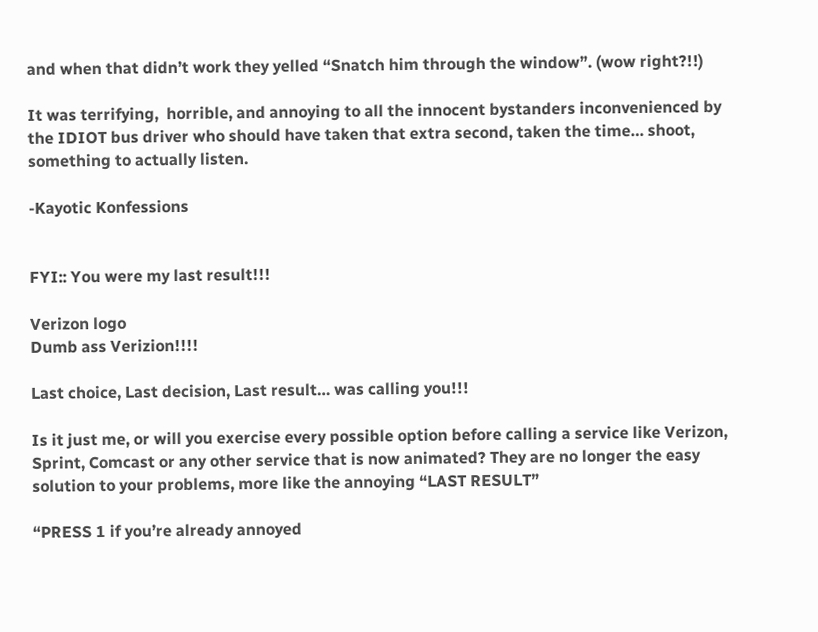and when that didn’t work they yelled “Snatch him through the window”. (wow right?!!)

It was terrifying,  horrible, and annoying to all the innocent bystanders inconvenienced by the IDIOT bus driver who should have taken that extra second, taken the time… shoot, something to actually listen.

-Kayotic Konfessions


FYI:: You were my last result!!!

Verizon logo
Dumb ass Verizion!!!!

Last choice, Last decision, Last result… was calling you!!!

Is it just me, or will you exercise every possible option before calling a service like Verizon, Sprint, Comcast or any other service that is now animated? They are no longer the easy solution to your problems, more like the annoying “LAST RESULT”

“PRESS 1 if you’re already annoyed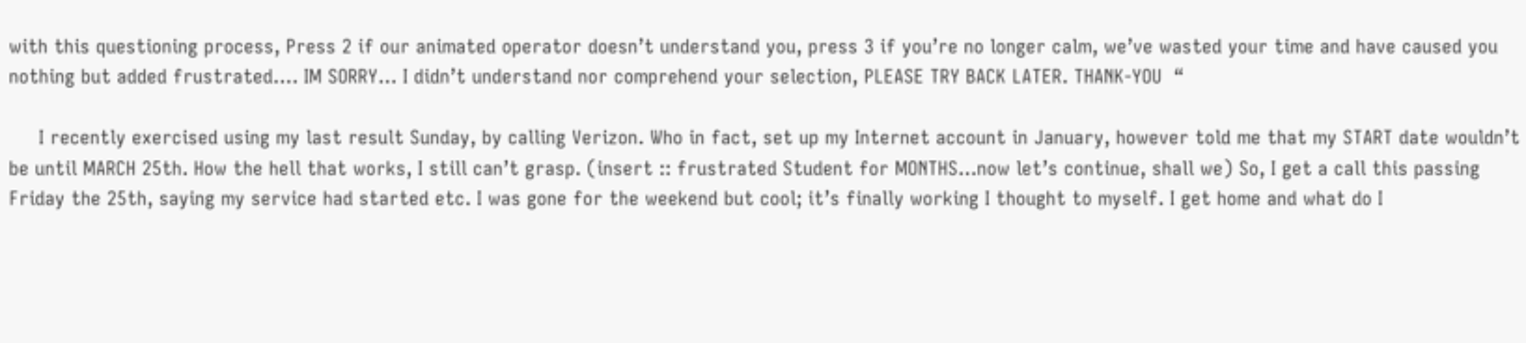with this questioning process, Press 2 if our animated operator doesn’t understand you, press 3 if you’re no longer calm, we’ve wasted your time and have caused you nothing but added frustrated…. IM SORRY… I didn’t understand nor comprehend your selection, PLEASE TRY BACK LATER. THANK-YOU  “

     I recently exercised using my last result Sunday, by calling Verizon. Who in fact, set up my Internet account in January, however told me that my START date wouldn’t be until MARCH 25th. How the hell that works, I still can’t grasp. (insert :: frustrated Student for MONTHS…now let’s continue, shall we) So, I get a call this passing Friday the 25th, saying my service had started etc. I was gone for the weekend but cool; it’s finally working I thought to myself. I get home and what do I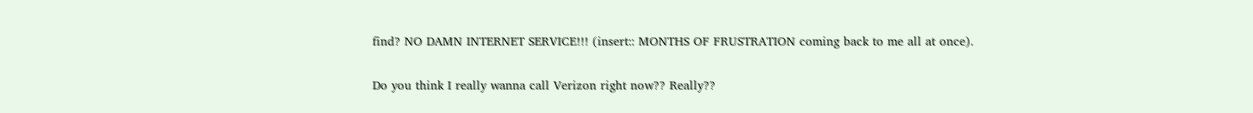find? NO DAMN INTERNET SERVICE!!! (insert:: MONTHS OF FRUSTRATION coming back to me all at once).

Do you think I really wanna call Verizon right now?? Really??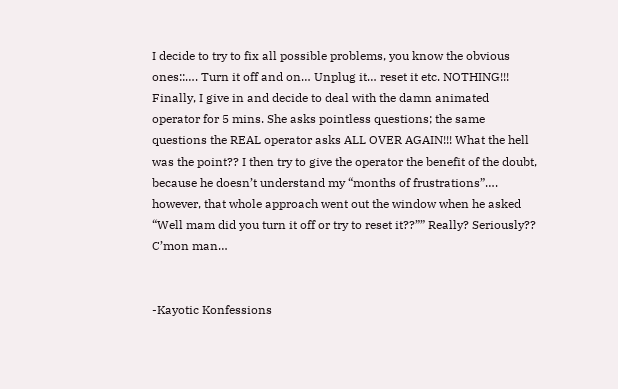I decide to try to fix all possible problems, you know the obvious ones::…. Turn it off and on… Unplug it… reset it etc. NOTHING!!! Finally, I give in and decide to deal with the damn animated operator for 5 mins. She asks pointless questions; the same questions the REAL operator asks ALL OVER AGAIN!!! What the hell was the point?? I then try to give the operator the benefit of the doubt, because he doesn’t understand my “months of frustrations”…. however, that whole approach went out the window when he asked “Well mam did you turn it off or try to reset it??”” Really? Seriously?? C’mon man…


-Kayotic Konfessions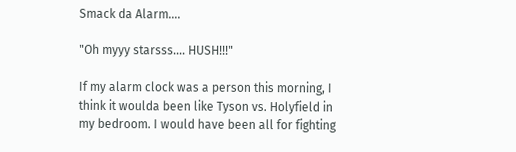Smack da Alarm….

"Oh myyy starsss.... HUSH!!!"

If my alarm clock was a person this morning, I think it woulda been like Tyson vs. Holyfield in my bedroom. I would have been all for fighting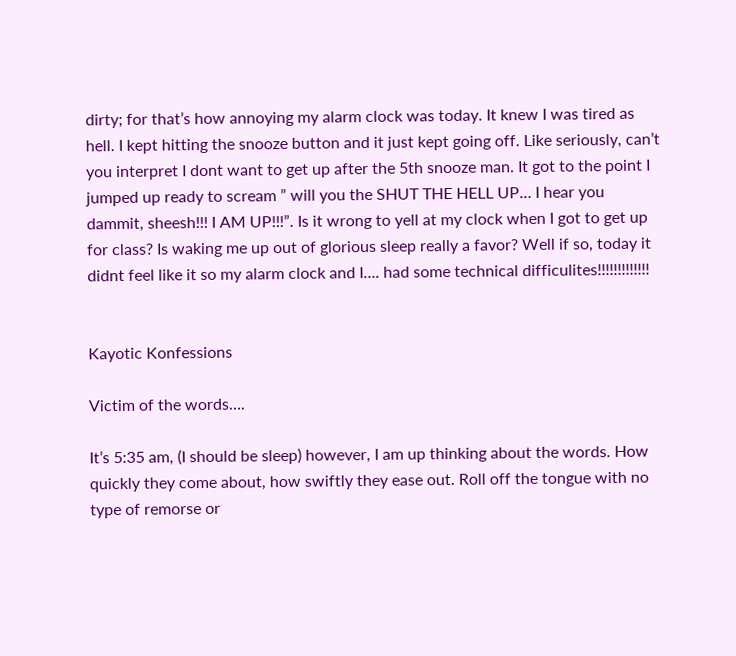dirty; for that’s how annoying my alarm clock was today. It knew I was tired as hell. I kept hitting the snooze button and it just kept going off. Like seriously, can’t you interpret I dont want to get up after the 5th snooze man. It got to the point I jumped up ready to scream ” will you the SHUT THE HELL UP… I hear you dammit, sheesh!!! I AM UP!!!”. Is it wrong to yell at my clock when I got to get up for class? Is waking me up out of glorious sleep really a favor? Well if so, today it didnt feel like it so my alarm clock and I…. had some technical difficulites!!!!!!!!!!!!!


Kayotic Konfessions

Victim of the words….

It’s 5:35 am, (I should be sleep) however, I am up thinking about the words. How quickly they come about, how swiftly they ease out. Roll off the tongue with no type of remorse or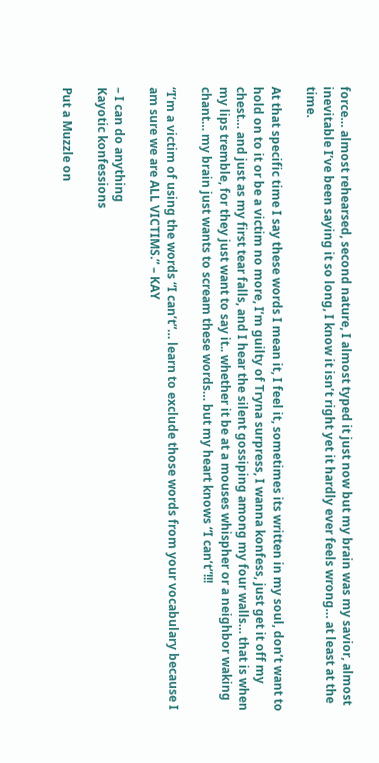force… almost rehearsed, second nature, I almost typed it just now but my brain was my savior, almost inevitable I’ve been saying it so long, I know it isn’t right yet it hardly ever feels wrong… at least at the time.

At that specific time I say these words I mean it, I feel it, sometimes its written in my soul, don’t want to hold on to it or be a victim no more, I’m guilty of Tryna surpress, I wanna konfess, just get it off my chest… and just as my first tear falls, and I hear the silent gossiping among my four walls… that is when my lips tremble, for they just want to say it.. whether it be at a mouses whispher or a neighbor waking chant… my brain just wants to scream these words… but my heart knows “I can’t”!!!

“I’m a victim of using the words “I can’t”… learn to exclude those words from your vocabulary because I am sure we are ALL VICTIMS.” – KAY

– I can do anything
Kayotic konfessions

Put a Muzzle on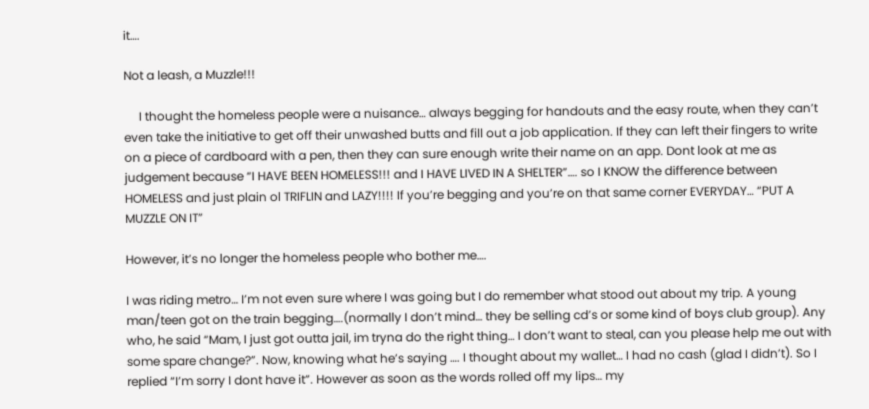it….

Not a leash, a Muzzle!!!

     I thought the homeless people were a nuisance… always begging for handouts and the easy route, when they can’t even take the initiative to get off their unwashed butts and fill out a job application. If they can left their fingers to write on a piece of cardboard with a pen, then they can sure enough write their name on an app. Dont look at me as judgement because “I HAVE BEEN HOMELESS!!! and I HAVE LIVED IN A SHELTER”…. so I KNOW the difference between HOMELESS and just plain ol TRIFLIN and LAZY!!!! If you’re begging and you’re on that same corner EVERYDAY… “PUT A MUZZLE ON IT”

However, it’s no longer the homeless people who bother me….

I was riding metro… I’m not even sure where I was going but I do remember what stood out about my trip. A young man/teen got on the train begging….(normally I don’t mind… they be selling cd’s or some kind of boys club group). Any who, he said “Mam, I just got outta jail, im tryna do the right thing… I don’t want to steal, can you please help me out with some spare change?”. Now, knowing what he’s saying …. I thought about my wallet… I had no cash (glad I didn’t). So I replied “I’m sorry I dont have it”. However as soon as the words rolled off my lips… my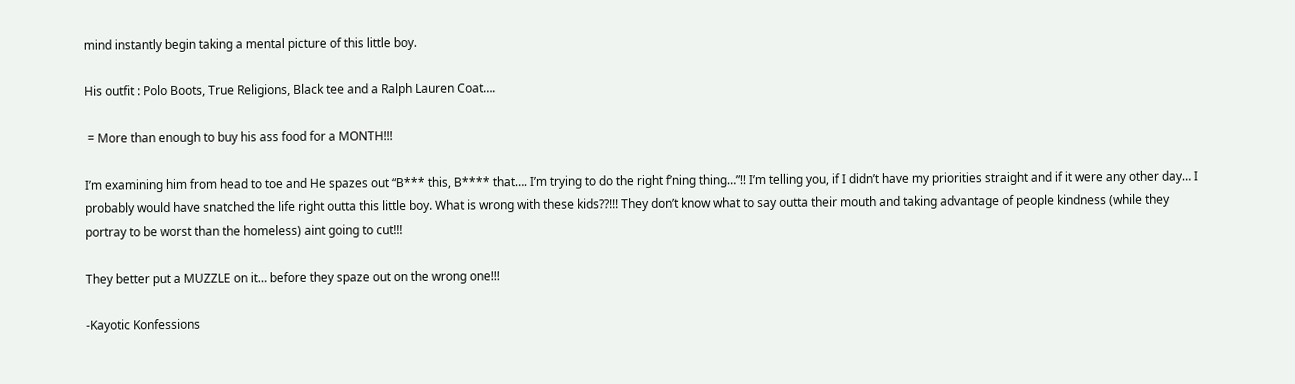mind instantly begin taking a mental picture of this little boy.

His outfit : Polo Boots, True Religions, Black tee and a Ralph Lauren Coat….

 = More than enough to buy his ass food for a MONTH!!!

I’m examining him from head to toe and He spazes out “B*** this, B**** that…. I’m trying to do the right f’ning thing…”!! I’m telling you, if I didn’t have my priorities straight and if it were any other day… I probably would have snatched the life right outta this little boy. What is wrong with these kids??!!! They don’t know what to say outta their mouth and taking advantage of people kindness (while they portray to be worst than the homeless) aint going to cut!!!

They better put a MUZZLE on it… before they spaze out on the wrong one!!!

-Kayotic Konfessions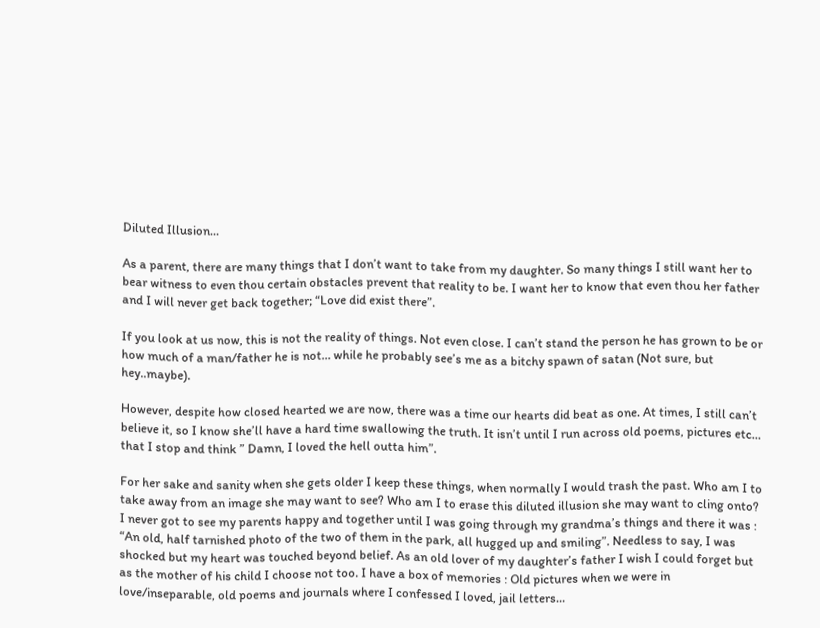Diluted Illusion…

As a parent, there are many things that I don’t want to take from my daughter. So many things I still want her to bear witness to even thou certain obstacles prevent that reality to be. I want her to know that even thou her father and I will never get back together; “Love did exist there”.

If you look at us now, this is not the reality of things. Not even close. I can’t stand the person he has grown to be or how much of a man/father he is not… while he probably see’s me as a bitchy spawn of satan (Not sure, but hey..maybe).

However, despite how closed hearted we are now, there was a time our hearts did beat as one. At times, I still can’t believe it, so I know she’ll have a hard time swallowing the truth. It isn’t until I run across old poems, pictures etc… that I stop and think ” Damn, I loved the hell outta him”.

For her sake and sanity when she gets older I keep these things, when normally I would trash the past. Who am I to take away from an image she may want to see? Who am I to erase this diluted illusion she may want to cling onto? I never got to see my parents happy and together until I was going through my grandma’s things and there it was : “An old, half tarnished photo of the two of them in the park, all hugged up and smiling”. Needless to say, I was shocked but my heart was touched beyond belief. As an old lover of my daughter’s father I wish I could forget but as the mother of his child I choose not too. I have a box of memories : Old pictures when we were in love/inseparable, old poems and journals where I confessed I loved, jail letters…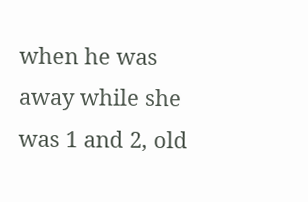when he was away while she was 1 and 2, old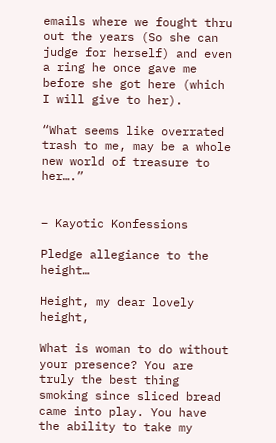emails where we fought thru out the years (So she can judge for herself) and even a ring he once gave me before she got here (which I will give to her).

“What seems like overrated trash to me, may be a whole new world of treasure to her….”


– Kayotic Konfessions

Pledge allegiance to the height…

Height, my dear lovely height,

What is woman to do without your presence? You are truly the best thing smoking since sliced bread came into play. You have the ability to take my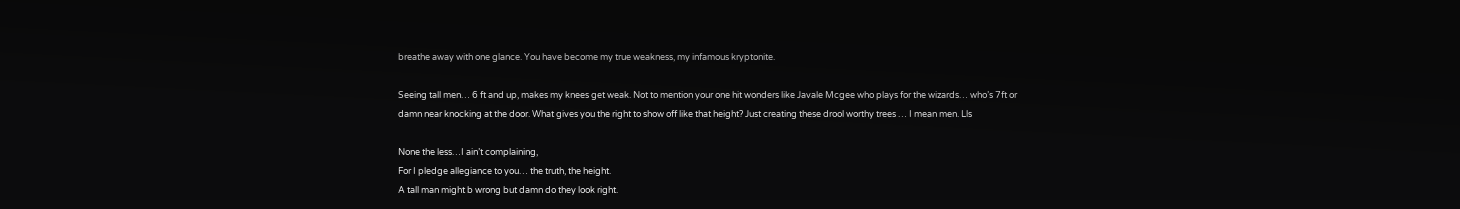breathe away with one glance. You have become my true weakness, my infamous kryptonite.

Seeing tall men… 6 ft and up, makes my knees get weak. Not to mention your one hit wonders like Javale Mcgee who plays for the wizards… who’s 7ft or damn near knocking at the door. What gives you the right to show off like that height? Just creating these drool worthy trees … I mean men. Lls

None the less…I ain’t complaining,
For I pledge allegiance to you… the truth, the height.
A tall man might b wrong but damn do they look right.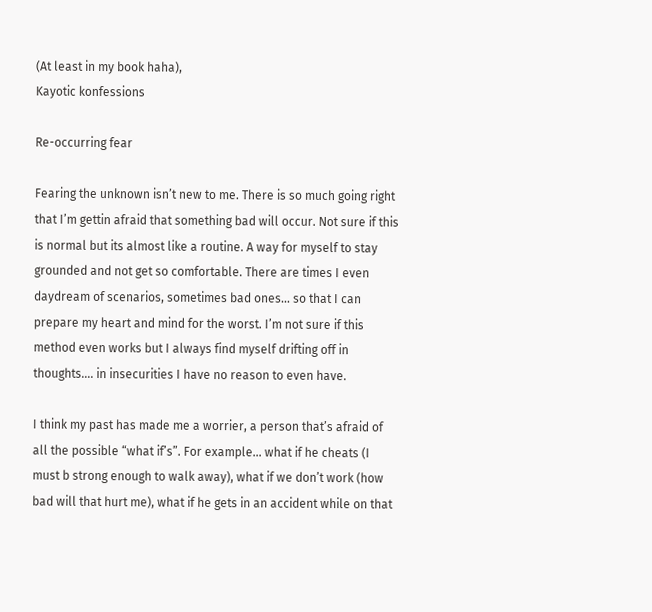(At least in my book haha),
Kayotic konfessions

Re-occurring fear

Fearing the unknown isn’t new to me. There is so much going right that I’m gettin afraid that something bad will occur. Not sure if this is normal but its almost like a routine. A way for myself to stay grounded and not get so comfortable. There are times I even daydream of scenarios, sometimes bad ones… so that I can prepare my heart and mind for the worst. I’m not sure if this method even works but I always find myself drifting off in thoughts…. in insecurities I have no reason to even have.

I think my past has made me a worrier, a person that’s afraid of all the possible “what if’s”. For example… what if he cheats (I must b strong enough to walk away), what if we don’t work (how bad will that hurt me), what if he gets in an accident while on that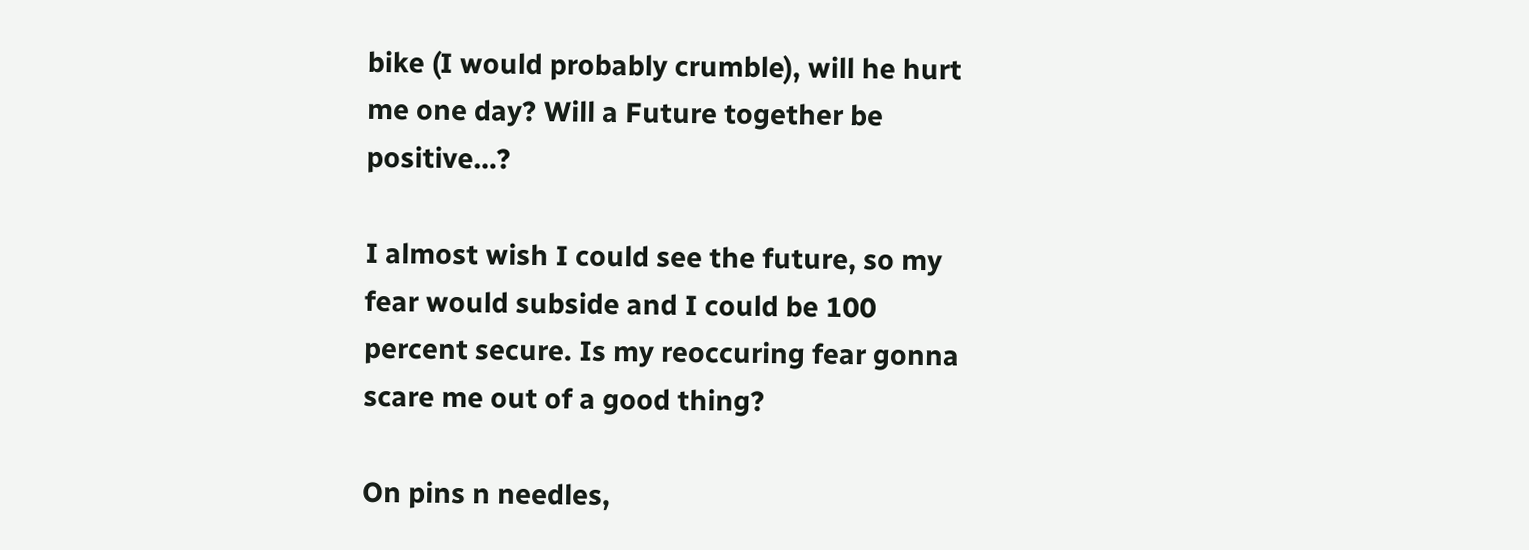bike (I would probably crumble), will he hurt me one day? Will a Future together be positive…?

I almost wish I could see the future, so my fear would subside and I could be 100 percent secure. Is my reoccuring fear gonna scare me out of a good thing?

On pins n needles,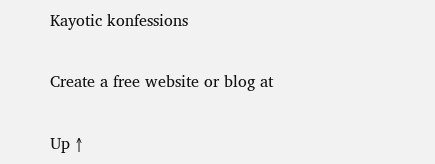Kayotic konfessions

Create a free website or blog at

Up ↑